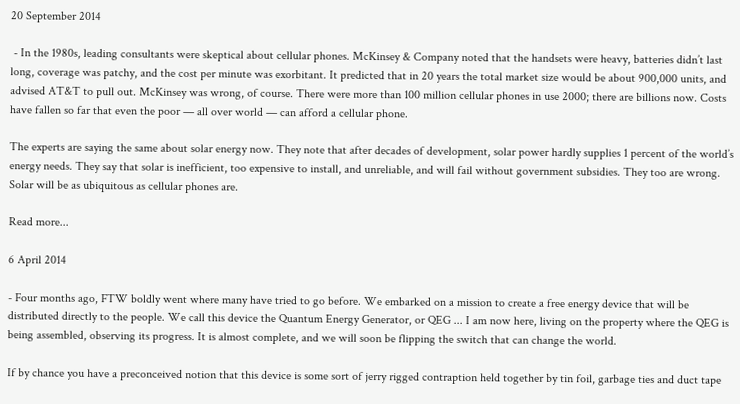20 September 2014

 - In the 1980s, leading consultants were skeptical about cellular phones. McKinsey & Company noted that the handsets were heavy, batteries didn’t last long, coverage was patchy, and the cost per minute was exorbitant. It predicted that in 20 years the total market size would be about 900,000 units, and advised AT&T to pull out. McKinsey was wrong, of course. There were more than 100 million cellular phones in use 2000; there are billions now. Costs have fallen so far that even the poor — all over world — can afford a cellular phone.

The experts are saying the same about solar energy now. They note that after decades of development, solar power hardly supplies 1 percent of the world’s energy needs. They say that solar is inefficient, too expensive to install, and unreliable, and will fail without government subsidies. They too are wrong.  Solar will be as ubiquitous as cellular phones are.

Read more...

6 April 2014

- Four months ago, FTW boldly went where many have tried to go before. We embarked on a mission to create a free energy device that will be distributed directly to the people. We call this device the Quantum Energy Generator, or QEG ... I am now here, living on the property where the QEG is being assembled, observing its progress. It is almost complete, and we will soon be flipping the switch that can change the world.

If by chance you have a preconceived notion that this device is some sort of jerry rigged contraption held together by tin foil, garbage ties and duct tape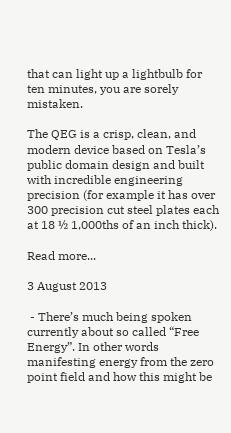that can light up a lightbulb for ten minutes, you are sorely mistaken.

The QEG is a crisp, clean, and modern device based on Tesla’s public domain design and built with incredible engineering precision (for example it has over 300 precision cut steel plates each at 18 ½ 1,000ths of an inch thick).

Read more...

3 August 2013

 - There’s much being spoken currently about so called “Free Energy”. In other words manifesting energy from the zero point field and how this might be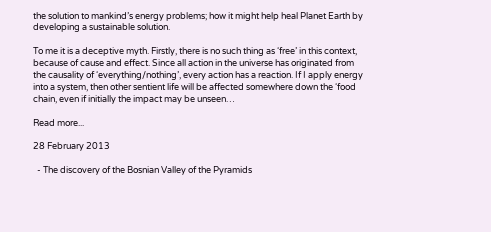the solution to mankind’s energy problems; how it might help heal Planet Earth by developing a sustainable solution.

To me it is a deceptive myth. Firstly, there is no such thing as ‘free’ in this context, because of cause and effect. Since all action in the universe has originated from the causality of ‘everything/nothing’, every action has a reaction. If I apply energy into a system, then other sentient life will be affected somewhere down the ‘food chain, even if initially the impact may be unseen…

Read more...

28 February 2013

  - The discovery of the Bosnian Valley of the Pyramids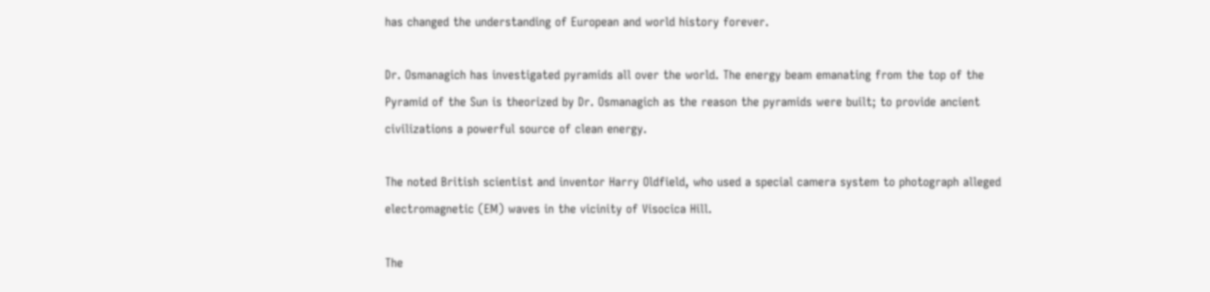has changed the understanding of European and world history forever.

Dr. Osmanagich has investigated pyramids all over the world. The energy beam emanating from the top of the Pyramid of the Sun is theorized by Dr. Osmanagich as the reason the pyramids were built; to provide ancient civilizations a powerful source of clean energy.

The noted British scientist and inventor Harry Oldfield, who used a special camera system to photograph alleged electromagnetic (EM) waves in the vicinity of Visocica Hill.

The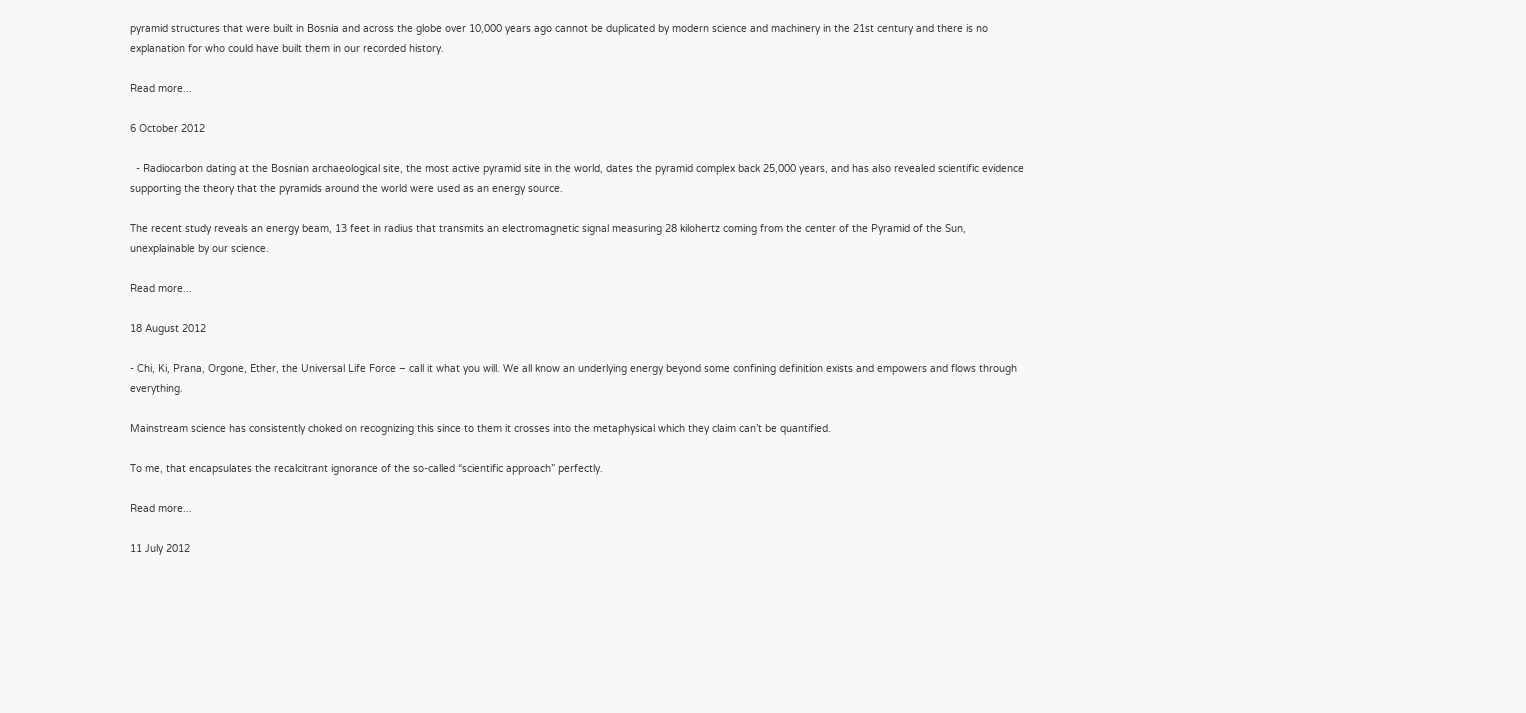pyramid structures that were built in Bosnia and across the globe over 10,000 years ago cannot be duplicated by modern science and machinery in the 21st century and there is no explanation for who could have built them in our recorded history.

Read more...

6 October 2012

  - Radiocarbon dating at the Bosnian archaeological site, the most active pyramid site in the world, dates the pyramid complex back 25,000 years, and has also revealed scientific evidence supporting the theory that the pyramids around the world were used as an energy source.

The recent study reveals an energy beam, 13 feet in radius that transmits an electromagnetic signal measuring 28 kilohertz coming from the center of the Pyramid of the Sun,  unexplainable by our science.

Read more...

18 August 2012

- Chi, Ki, Prana, Orgone, Ether, the Universal Life Force – call it what you will. We all know an underlying energy beyond some confining definition exists and empowers and flows through everything.

Mainstream science has consistently choked on recognizing this since to them it crosses into the metaphysical which they claim can’t be quantified.

To me, that encapsulates the recalcitrant ignorance of the so-called “scientific approach” perfectly.

Read more...

11 July 2012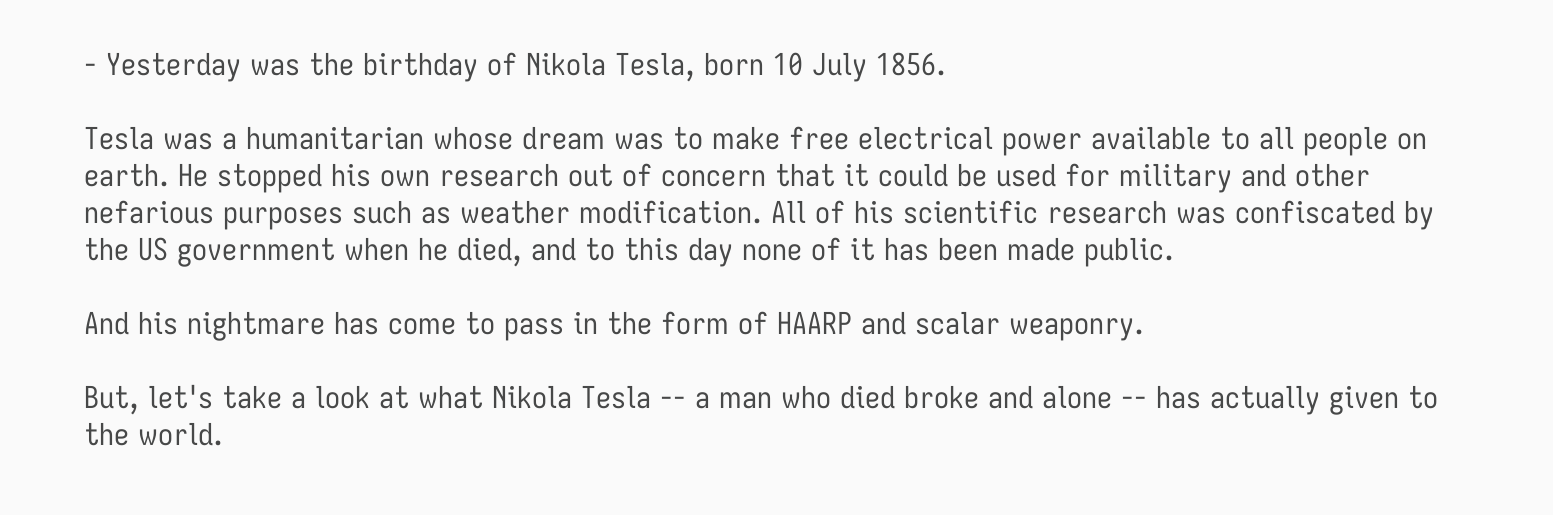- Yesterday was the birthday of Nikola Tesla, born 10 July 1856.

Tesla was a humanitarian whose dream was to make free electrical power available to all people on earth. He stopped his own research out of concern that it could be used for military and other nefarious purposes such as weather modification. All of his scientific research was confiscated by the US government when he died, and to this day none of it has been made public.

And his nightmare has come to pass in the form of HAARP and scalar weaponry.

But, let's take a look at what Nikola Tesla -- a man who died broke and alone -- has actually given to the world.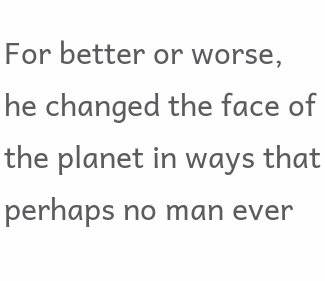For better or worse, he changed the face of the planet in ways that perhaps no man ever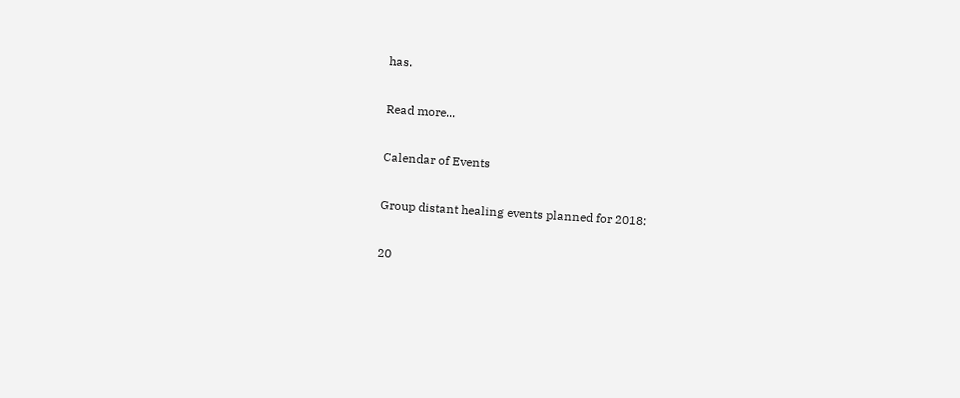has.

Read more...

Calendar of Events

Group distant healing events planned for 2018:

20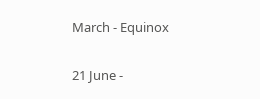March - Equinox

21 June -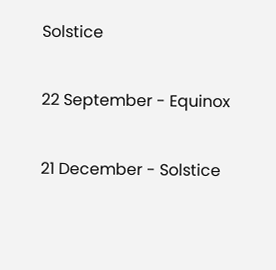Solstice

22 September - Equinox

21 December - Solstice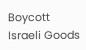Boycott Israeli Goods